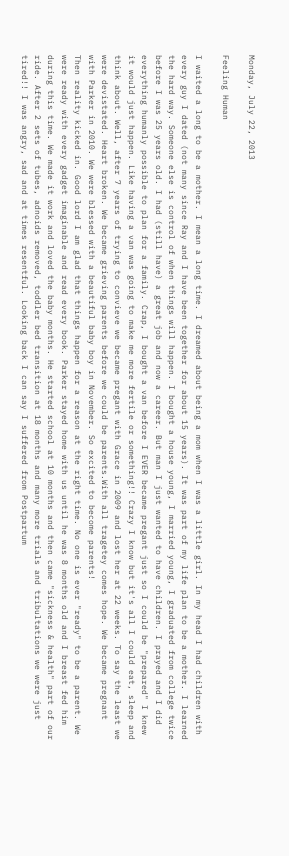Monday, July 22, 2013

Feeling Human

I waited a long to be a mother. I mean a long time. I dreamed about being a mom when I was a little girl. In my head I had children with every guy I dated (not many since Ray and I have been together for about 15 years). It was part of my life plan to be a mother. I learned the hard way. Someone else is control of when things will happen. I bought a house young, I married young, I graduated from college twice before I was 25 years old. I had (still have) a great job and now a career. But man I just wanted to have children. I prayed and I did everything humanly possible to plan for a family. Crap, I bought a van before I EVER became pregant just so I could be "prepared" I knew it would just happen. Like having a van was going to make me more fertile or something!! Crazy I know but it's all I could eat, sleep and think about. Well, after 7 years of trying to convieve we became pregant with Grace in 2009 and lost her at 22 weeks. To say the least we were devistated. Heart broken. We became grieving parents before we could be parents.With all tragetey comes hope. We became pregnant with Parker in 2010. We were blessed with a beautiful baby boy in November. So excited to become parents!
Then reality kicked in. Good lord I am glad that things happen for a reason at the right time. No one is ever "ready" to be a parent. We were ready with every gadget imaginable and read every book. Parker stayed home with us until he was 8 months old and I breast fed him during this time. We made it work and loved the baby months. He started school at 10 months and then came "sickness & health" part of our ride. After 2 sets of tubes, adnoids removed, toddler bed transition at 18 months and many more trials and tribultations we were just tired!! I was angry, sad and at times resentful. Looking back I can say I suffered from Postpartum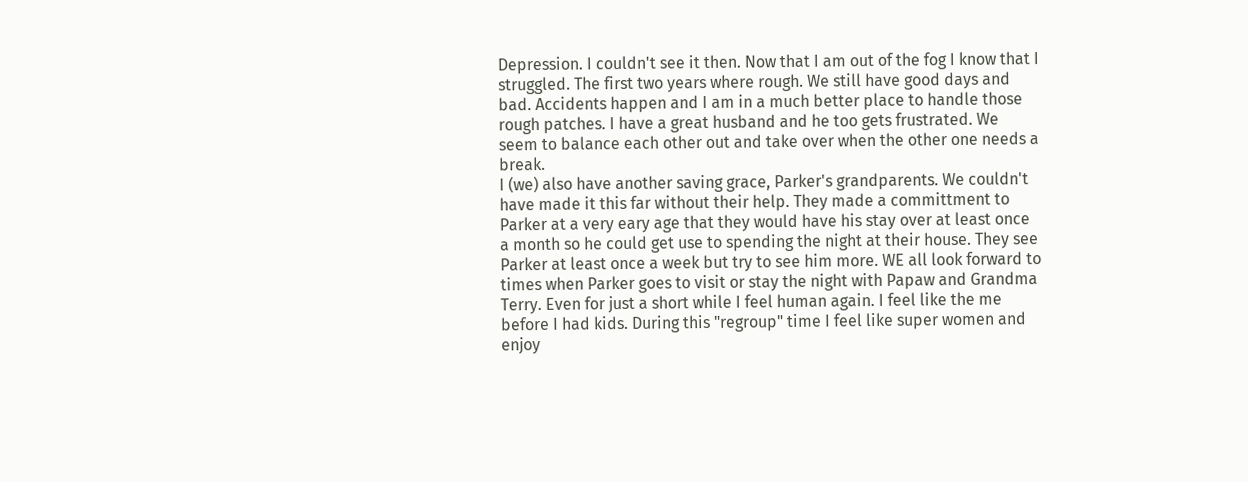Depression. I couldn't see it then. Now that I am out of the fog I know that I struggled. The first two years where rough. We still have good days and bad. Accidents happen and I am in a much better place to handle those rough patches. I have a great husband and he too gets frustrated. We seem to balance each other out and take over when the other one needs a break.
I (we) also have another saving grace, Parker's grandparents. We couldn't have made it this far without their help. They made a committment to Parker at a very eary age that they would have his stay over at least once a month so he could get use to spending the night at their house. They see Parker at least once a week but try to see him more. WE all look forward to times when Parker goes to visit or stay the night with Papaw and Grandma Terry. Even for just a short while I feel human again. I feel like the me before I had kids. During this "regroup" time I feel like super women and enjoy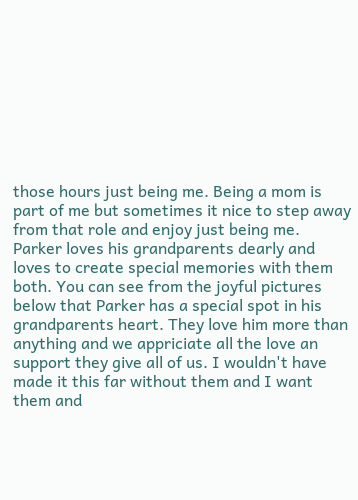those hours just being me. Being a mom is part of me but sometimes it nice to step away from that role and enjoy just being me.
Parker loves his grandparents dearly and loves to create special memories with them both. You can see from the joyful pictures below that Parker has a special spot in his grandparents heart. They love him more than anything and we appriciate all the love an support they give all of us. I wouldn't have made it this far without them and I want them and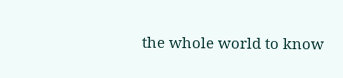the whole world to know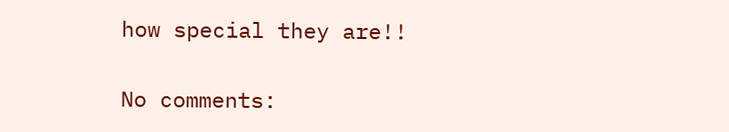how special they are!!

No comments: